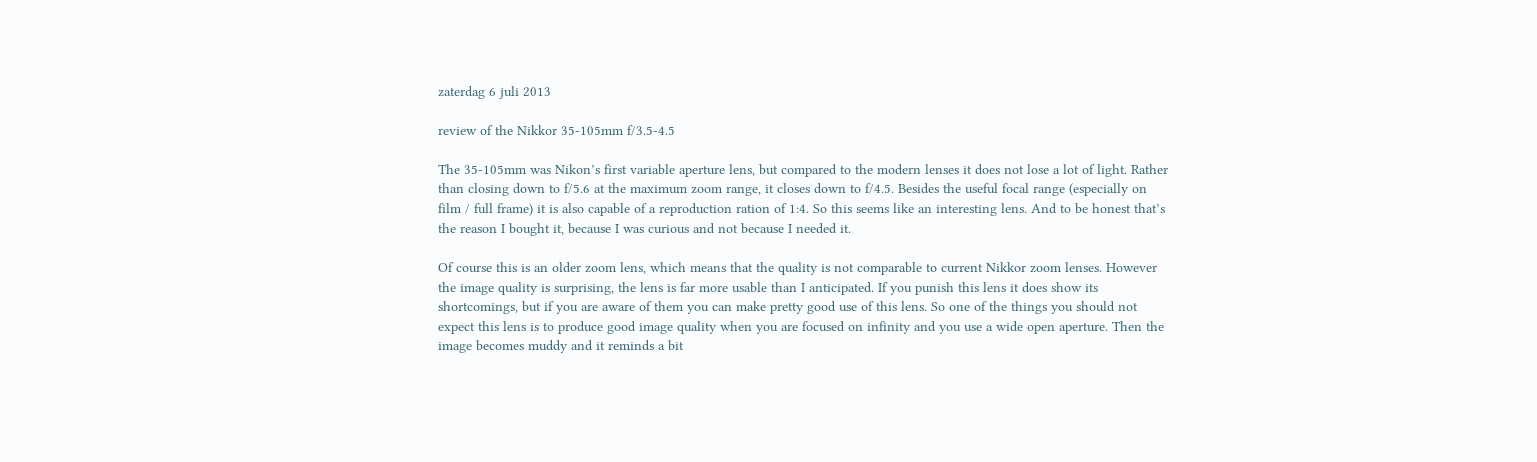zaterdag 6 juli 2013

review of the Nikkor 35-105mm f/3.5-4.5

The 35-105mm was Nikon’s first variable aperture lens, but compared to the modern lenses it does not lose a lot of light. Rather than closing down to f/5.6 at the maximum zoom range, it closes down to f/4.5. Besides the useful focal range (especially on film / full frame) it is also capable of a reproduction ration of 1:4. So this seems like an interesting lens. And to be honest that’s the reason I bought it, because I was curious and not because I needed it.

Of course this is an older zoom lens, which means that the quality is not comparable to current Nikkor zoom lenses. However the image quality is surprising, the lens is far more usable than I anticipated. If you punish this lens it does show its shortcomings, but if you are aware of them you can make pretty good use of this lens. So one of the things you should not expect this lens is to produce good image quality when you are focused on infinity and you use a wide open aperture. Then the image becomes muddy and it reminds a bit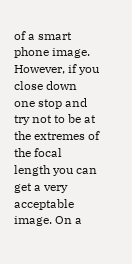of a smart phone image. However, if you close down one stop and try not to be at the extremes of the focal length you can get a very acceptable image. On a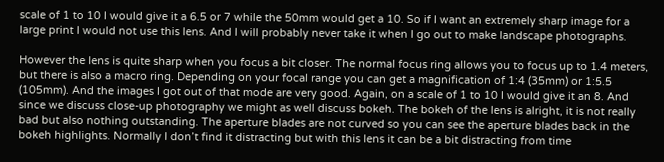scale of 1 to 10 I would give it a 6.5 or 7 while the 50mm would get a 10. So if I want an extremely sharp image for a large print I would not use this lens. And I will probably never take it when I go out to make landscape photographs.

However the lens is quite sharp when you focus a bit closer. The normal focus ring allows you to focus up to 1.4 meters, but there is also a macro ring. Depending on your focal range you can get a magnification of 1:4 (35mm) or 1:5.5 (105mm). And the images I got out of that mode are very good. Again, on a scale of 1 to 10 I would give it an 8. And since we discuss close-up photography we might as well discuss bokeh. The bokeh of the lens is alright, it is not really bad but also nothing outstanding. The aperture blades are not curved so you can see the aperture blades back in the bokeh highlights. Normally I don’t find it distracting but with this lens it can be a bit distracting from time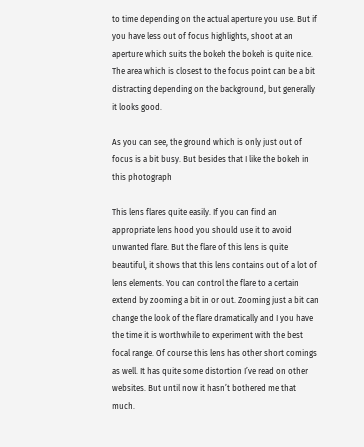to time depending on the actual aperture you use. But if you have less out of focus highlights, shoot at an aperture which suits the bokeh the bokeh is quite nice. The area which is closest to the focus point can be a bit distracting depending on the background, but generally it looks good.

As you can see, the ground which is only just out of focus is a bit busy. But besides that I like the bokeh in this photograph

This lens flares quite easily. If you can find an appropriate lens hood you should use it to avoid unwanted flare. But the flare of this lens is quite beautiful, it shows that this lens contains out of a lot of lens elements. You can control the flare to a certain extend by zooming a bit in or out. Zooming just a bit can change the look of the flare dramatically and I you have the time it is worthwhile to experiment with the best focal range. Of course this lens has other short comings as well. It has quite some distortion I’ve read on other websites. But until now it hasn’t bothered me that much.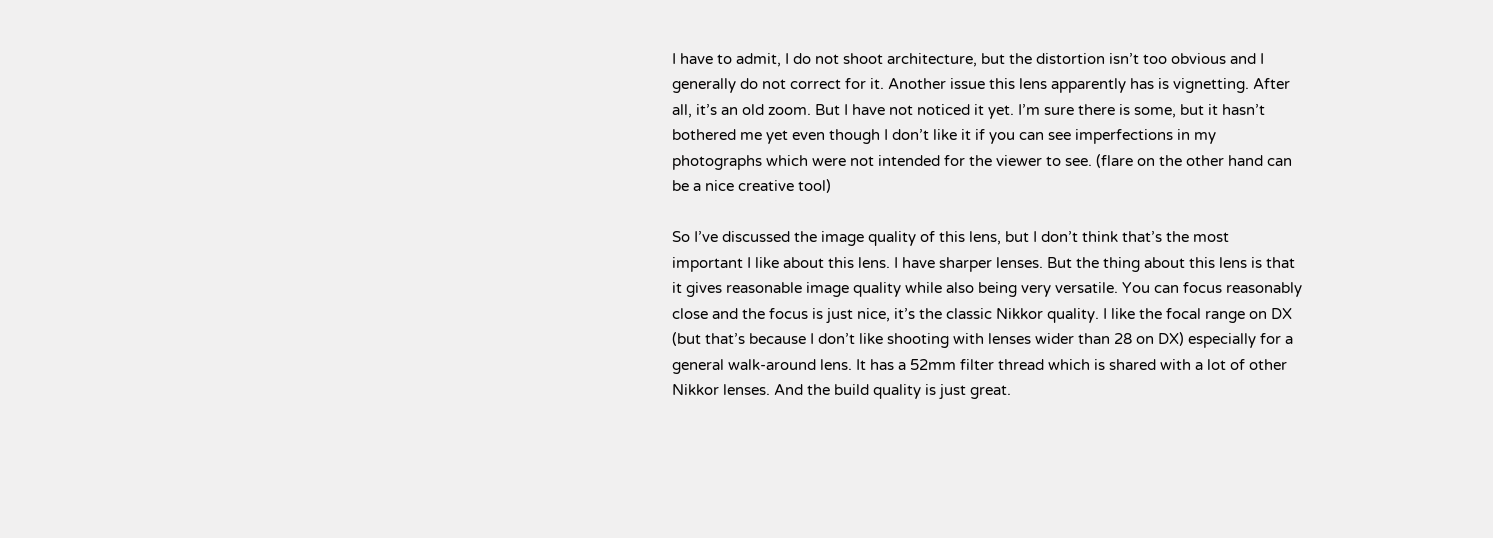I have to admit, I do not shoot architecture, but the distortion isn’t too obvious and I generally do not correct for it. Another issue this lens apparently has is vignetting. After all, it’s an old zoom. But I have not noticed it yet. I’m sure there is some, but it hasn’t bothered me yet even though I don’t like it if you can see imperfections in my photographs which were not intended for the viewer to see. (flare on the other hand can be a nice creative tool)

So I’ve discussed the image quality of this lens, but I don’t think that’s the most important I like about this lens. I have sharper lenses. But the thing about this lens is that it gives reasonable image quality while also being very versatile. You can focus reasonably close and the focus is just nice, it’s the classic Nikkor quality. I like the focal range on DX (but that’s because I don’t like shooting with lenses wider than 28 on DX) especially for a general walk-around lens. It has a 52mm filter thread which is shared with a lot of other Nikkor lenses. And the build quality is just great.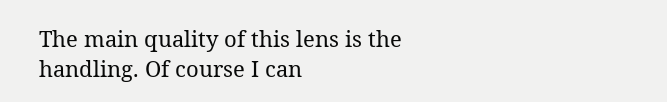The main quality of this lens is the handling. Of course I can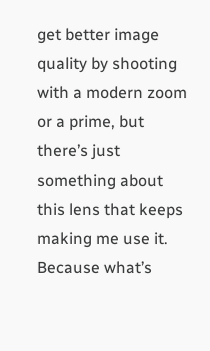get better image quality by shooting with a modern zoom or a prime, but there’s just something about this lens that keeps making me use it. Because what’s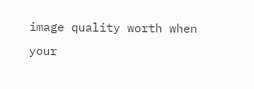image quality worth when your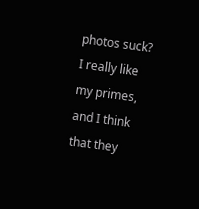photos suck? I really like my primes, and I think that they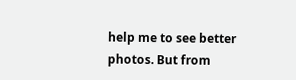help me to see better photos. But from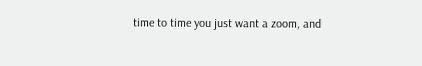time to time you just want a zoom, and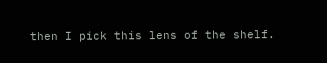then I pick this lens of the shelf.